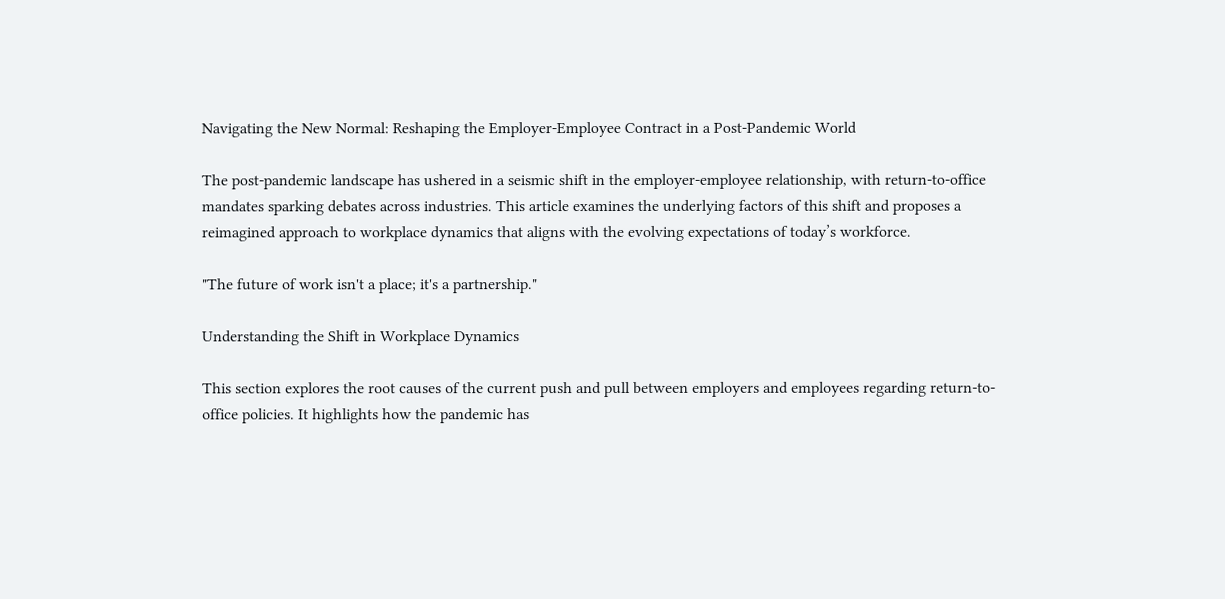Navigating the New Normal: Reshaping the Employer-Employee Contract in a Post-Pandemic World

The post-pandemic landscape has ushered in a seismic shift in the employer-employee relationship, with return-to-office mandates sparking debates across industries. This article examines the underlying factors of this shift and proposes a reimagined approach to workplace dynamics that aligns with the evolving expectations of today’s workforce.

"The future of work isn't a place; it's a partnership."

Understanding the Shift in Workplace Dynamics

This section explores the root causes of the current push and pull between employers and employees regarding return-to-office policies. It highlights how the pandemic has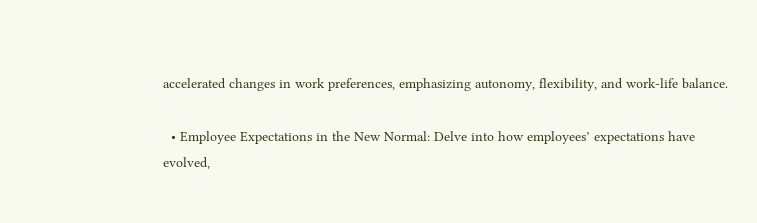accelerated changes in work preferences, emphasizing autonomy, flexibility, and work-life balance.

  • Employee Expectations in the New Normal: Delve into how employees’ expectations have evolved,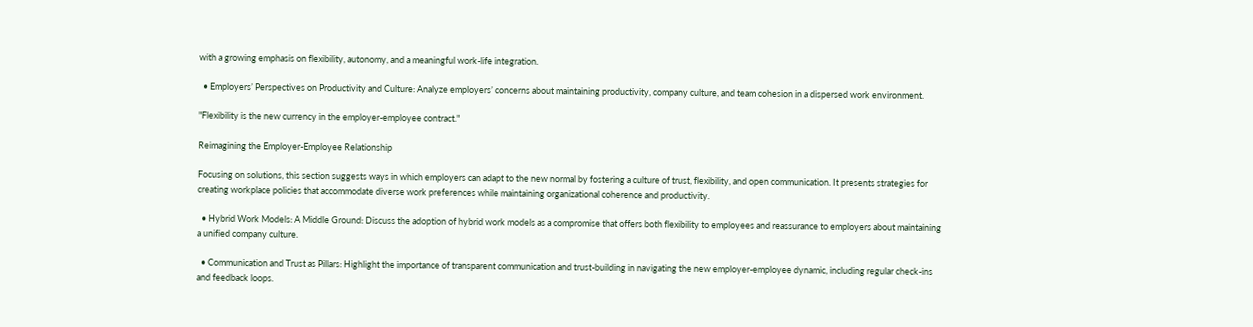with a growing emphasis on flexibility, autonomy, and a meaningful work-life integration.

  • Employers’ Perspectives on Productivity and Culture: Analyze employers’ concerns about maintaining productivity, company culture, and team cohesion in a dispersed work environment.

"Flexibility is the new currency in the employer-employee contract."

Reimagining the Employer-Employee Relationship

Focusing on solutions, this section suggests ways in which employers can adapt to the new normal by fostering a culture of trust, flexibility, and open communication. It presents strategies for creating workplace policies that accommodate diverse work preferences while maintaining organizational coherence and productivity.

  • Hybrid Work Models: A Middle Ground: Discuss the adoption of hybrid work models as a compromise that offers both flexibility to employees and reassurance to employers about maintaining a unified company culture.

  • Communication and Trust as Pillars: Highlight the importance of transparent communication and trust-building in navigating the new employer-employee dynamic, including regular check-ins and feedback loops.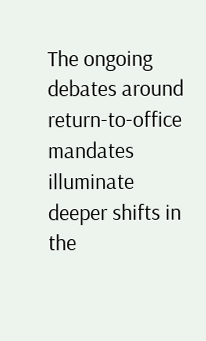The ongoing debates around return-to-office mandates illuminate deeper shifts in the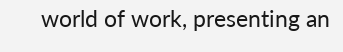world of work, presenting an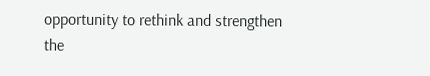opportunity to rethink and strengthen the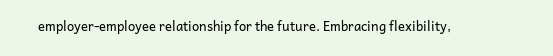employer-employee relationship for the future. Embracing flexibility,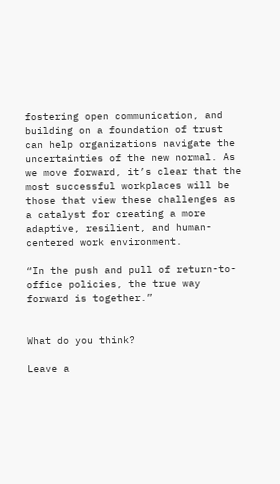fostering open communication, and building on a foundation of trust can help organizations navigate the uncertainties of the new normal. As we move forward, it’s clear that the most successful workplaces will be those that view these challenges as a catalyst for creating a more adaptive, resilient, and human-centered work environment.

“In the push and pull of return-to-office policies, the true way forward is together.”


What do you think?

Leave a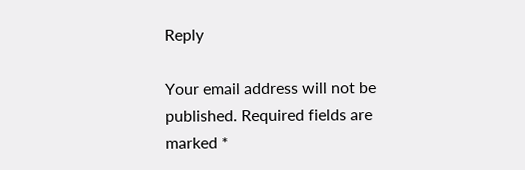Reply

Your email address will not be published. Required fields are marked *